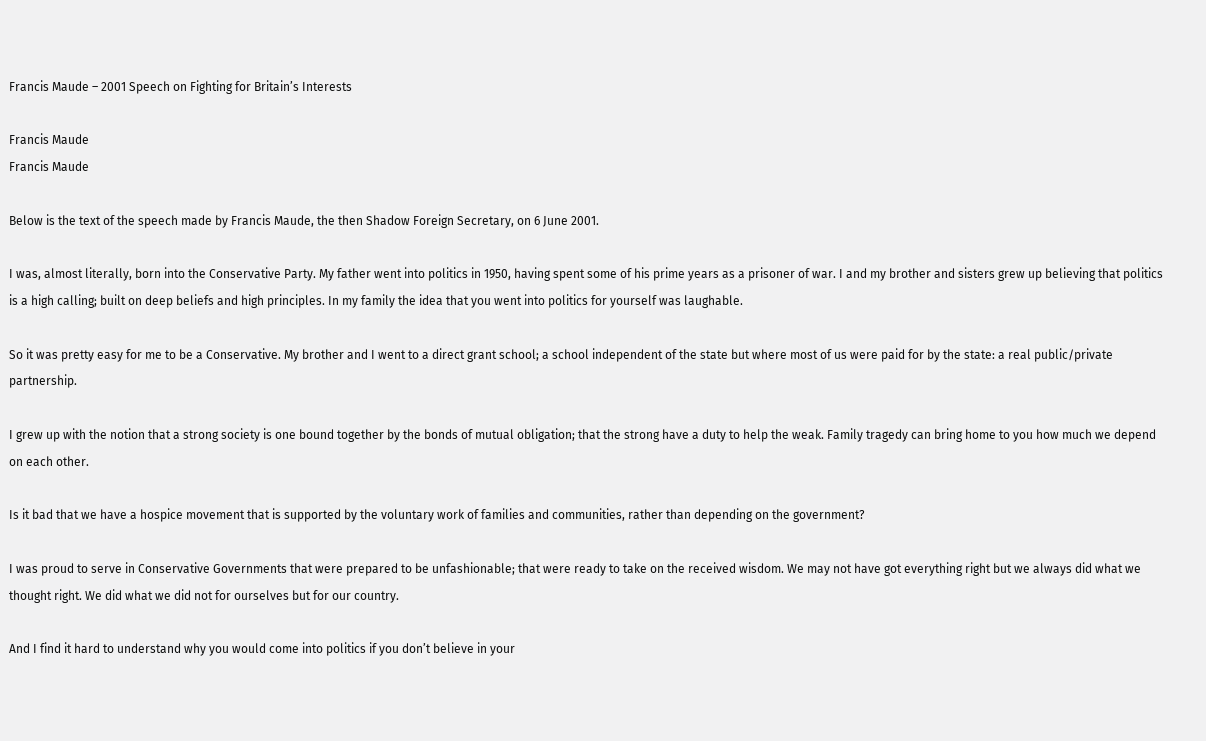Francis Maude – 2001 Speech on Fighting for Britain’s Interests

Francis Maude
Francis Maude

Below is the text of the speech made by Francis Maude, the then Shadow Foreign Secretary, on 6 June 2001.

I was, almost literally, born into the Conservative Party. My father went into politics in 1950, having spent some of his prime years as a prisoner of war. I and my brother and sisters grew up believing that politics is a high calling; built on deep beliefs and high principles. In my family the idea that you went into politics for yourself was laughable.

So it was pretty easy for me to be a Conservative. My brother and I went to a direct grant school; a school independent of the state but where most of us were paid for by the state: a real public/private partnership.

I grew up with the notion that a strong society is one bound together by the bonds of mutual obligation; that the strong have a duty to help the weak. Family tragedy can bring home to you how much we depend on each other.

Is it bad that we have a hospice movement that is supported by the voluntary work of families and communities, rather than depending on the government?

I was proud to serve in Conservative Governments that were prepared to be unfashionable; that were ready to take on the received wisdom. We may not have got everything right but we always did what we thought right. We did what we did not for ourselves but for our country.

And I find it hard to understand why you would come into politics if you don’t believe in your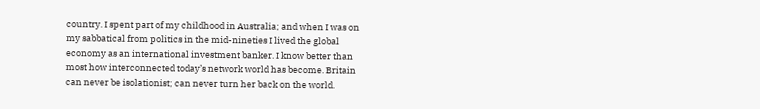country. I spent part of my childhood in Australia; and when I was on my sabbatical from politics in the mid-nineties I lived the global economy as an international investment banker. I know better than most how interconnected today’s network world has become. Britain can never be isolationist; can never turn her back on the world.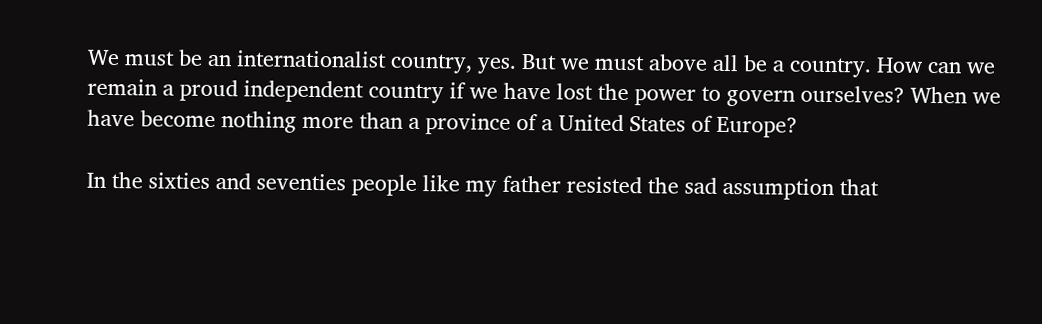We must be an internationalist country, yes. But we must above all be a country. How can we remain a proud independent country if we have lost the power to govern ourselves? When we have become nothing more than a province of a United States of Europe?

In the sixties and seventies people like my father resisted the sad assumption that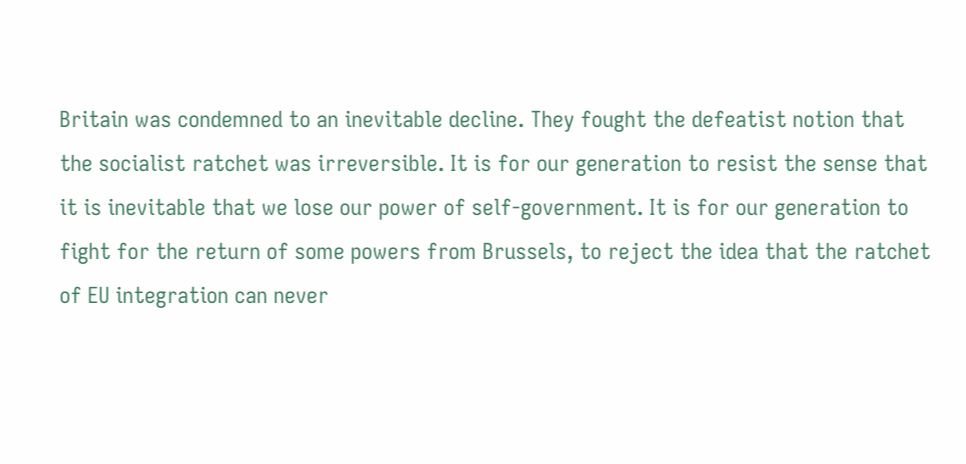Britain was condemned to an inevitable decline. They fought the defeatist notion that the socialist ratchet was irreversible. It is for our generation to resist the sense that it is inevitable that we lose our power of self-government. It is for our generation to fight for the return of some powers from Brussels, to reject the idea that the ratchet of EU integration can never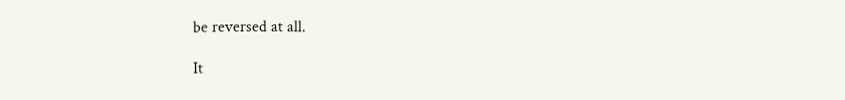be reversed at all.

It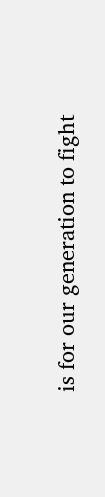is for our generation to fight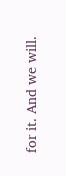for it. And we will.